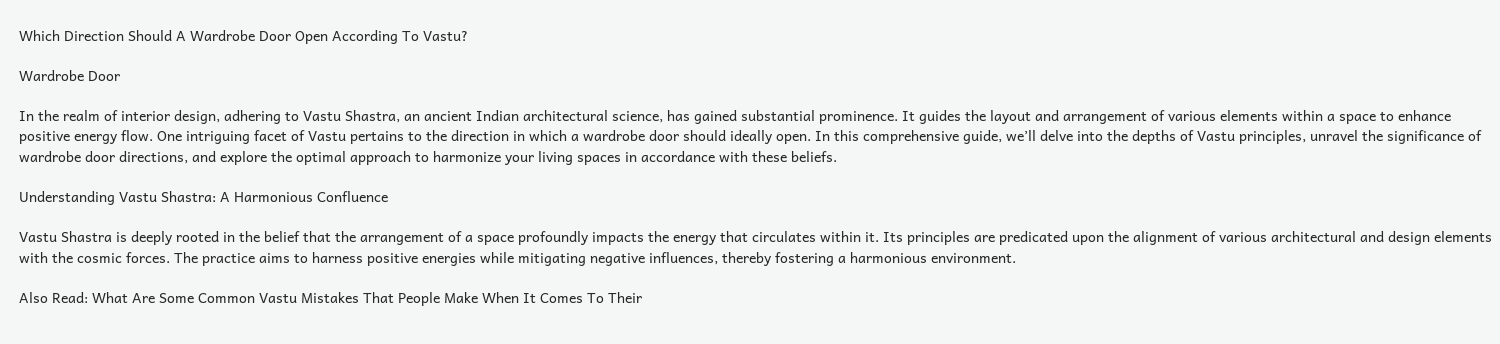Which Direction Should A Wardrobe Door Open According To Vastu?

Wardrobe Door

In the realm of interior design, adhering to Vastu Shastra, an ancient Indian architectural science, has gained substantial prominence. It guides the layout and arrangement of various elements within a space to enhance positive energy flow. One intriguing facet of Vastu pertains to the direction in which a wardrobe door should ideally open. In this comprehensive guide, we’ll delve into the depths of Vastu principles, unravel the significance of wardrobe door directions, and explore the optimal approach to harmonize your living spaces in accordance with these beliefs.

Understanding Vastu Shastra: A Harmonious Confluence

Vastu Shastra is deeply rooted in the belief that the arrangement of a space profoundly impacts the energy that circulates within it. Its principles are predicated upon the alignment of various architectural and design elements with the cosmic forces. The practice aims to harness positive energies while mitigating negative influences, thereby fostering a harmonious environment.

Also Read: What Are Some Common Vastu Mistakes That People Make When It Comes To Their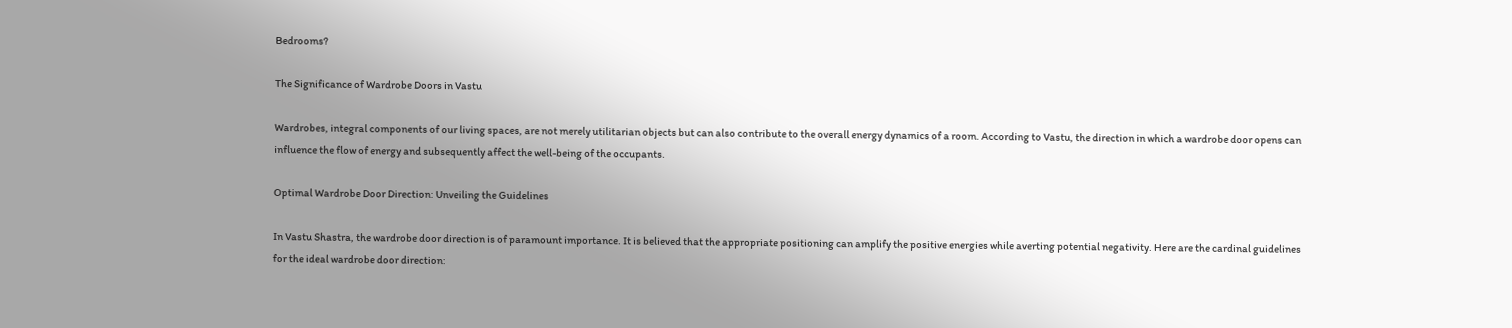Bedrooms?

The Significance of Wardrobe Doors in Vastu

Wardrobes, integral components of our living spaces, are not merely utilitarian objects but can also contribute to the overall energy dynamics of a room. According to Vastu, the direction in which a wardrobe door opens can influence the flow of energy and subsequently affect the well-being of the occupants.

Optimal Wardrobe Door Direction: Unveiling the Guidelines

In Vastu Shastra, the wardrobe door direction is of paramount importance. It is believed that the appropriate positioning can amplify the positive energies while averting potential negativity. Here are the cardinal guidelines for the ideal wardrobe door direction: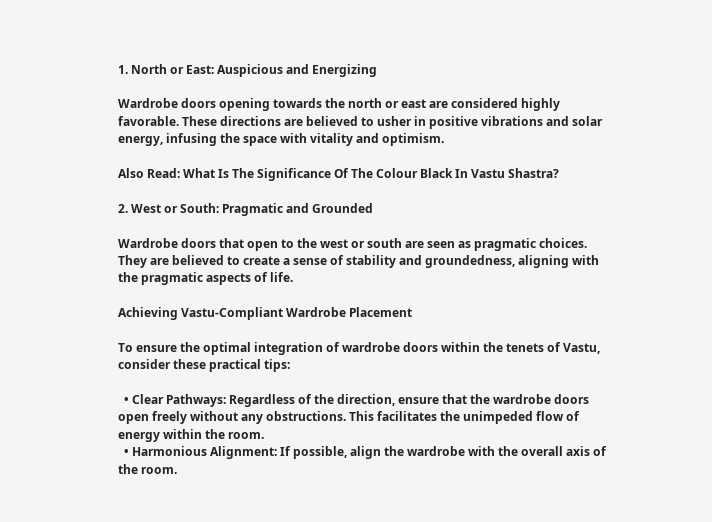1. North or East: Auspicious and Energizing

Wardrobe doors opening towards the north or east are considered highly favorable. These directions are believed to usher in positive vibrations and solar energy, infusing the space with vitality and optimism.

Also Read: What Is The Significance Of The Colour Black In Vastu Shastra?

2. West or South: Pragmatic and Grounded

Wardrobe doors that open to the west or south are seen as pragmatic choices. They are believed to create a sense of stability and groundedness, aligning with the pragmatic aspects of life.

Achieving Vastu-Compliant Wardrobe Placement

To ensure the optimal integration of wardrobe doors within the tenets of Vastu, consider these practical tips:

  • Clear Pathways: Regardless of the direction, ensure that the wardrobe doors open freely without any obstructions. This facilitates the unimpeded flow of energy within the room.
  • Harmonious Alignment: If possible, align the wardrobe with the overall axis of the room.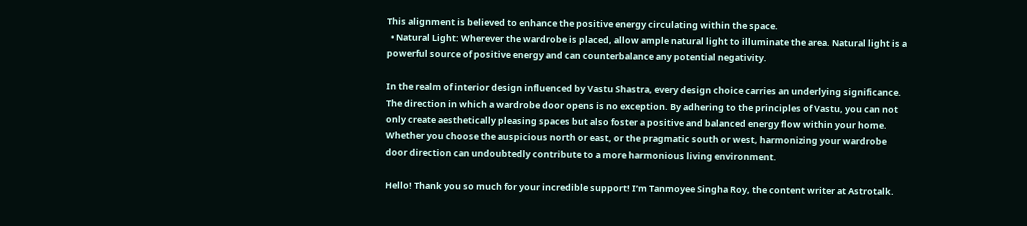This alignment is believed to enhance the positive energy circulating within the space.
  • Natural Light: Wherever the wardrobe is placed, allow ample natural light to illuminate the area. Natural light is a powerful source of positive energy and can counterbalance any potential negativity.

In the realm of interior design influenced by Vastu Shastra, every design choice carries an underlying significance. The direction in which a wardrobe door opens is no exception. By adhering to the principles of Vastu, you can not only create aesthetically pleasing spaces but also foster a positive and balanced energy flow within your home. Whether you choose the auspicious north or east, or the pragmatic south or west, harmonizing your wardrobe door direction can undoubtedly contribute to a more harmonious living environment.

Hello! Thank you so much for your incredible support! I’m Tanmoyee Singha Roy, the content writer at Astrotalk.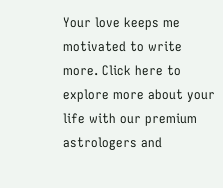Your love keeps me motivated to write more. Click here to explore more about your life with our premium astrologers and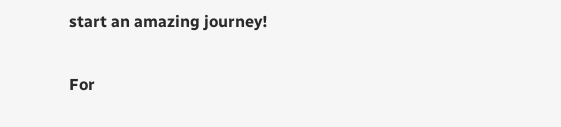start an amazing journey!

For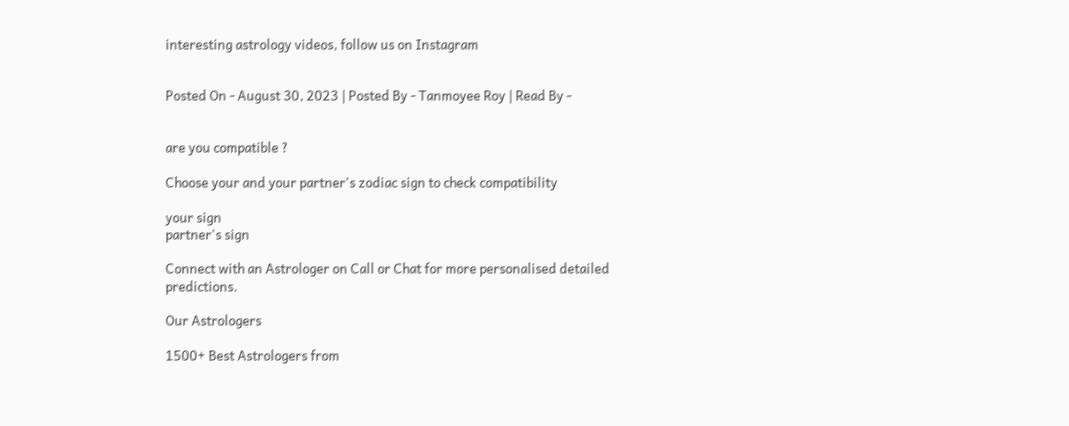interesting astrology videos, follow us on Instagram


Posted On - August 30, 2023 | Posted By - Tanmoyee Roy | Read By -


are you compatible ?

Choose your and your partner's zodiac sign to check compatibility

your sign
partner's sign

Connect with an Astrologer on Call or Chat for more personalised detailed predictions.

Our Astrologers

1500+ Best Astrologers from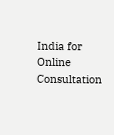India for Online Consultation